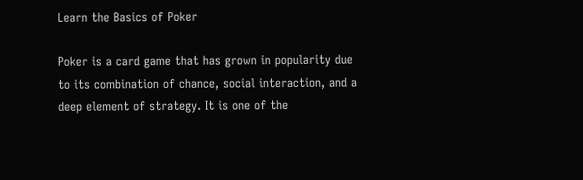Learn the Basics of Poker

Poker is a card game that has grown in popularity due to its combination of chance, social interaction, and a deep element of strategy. It is one of the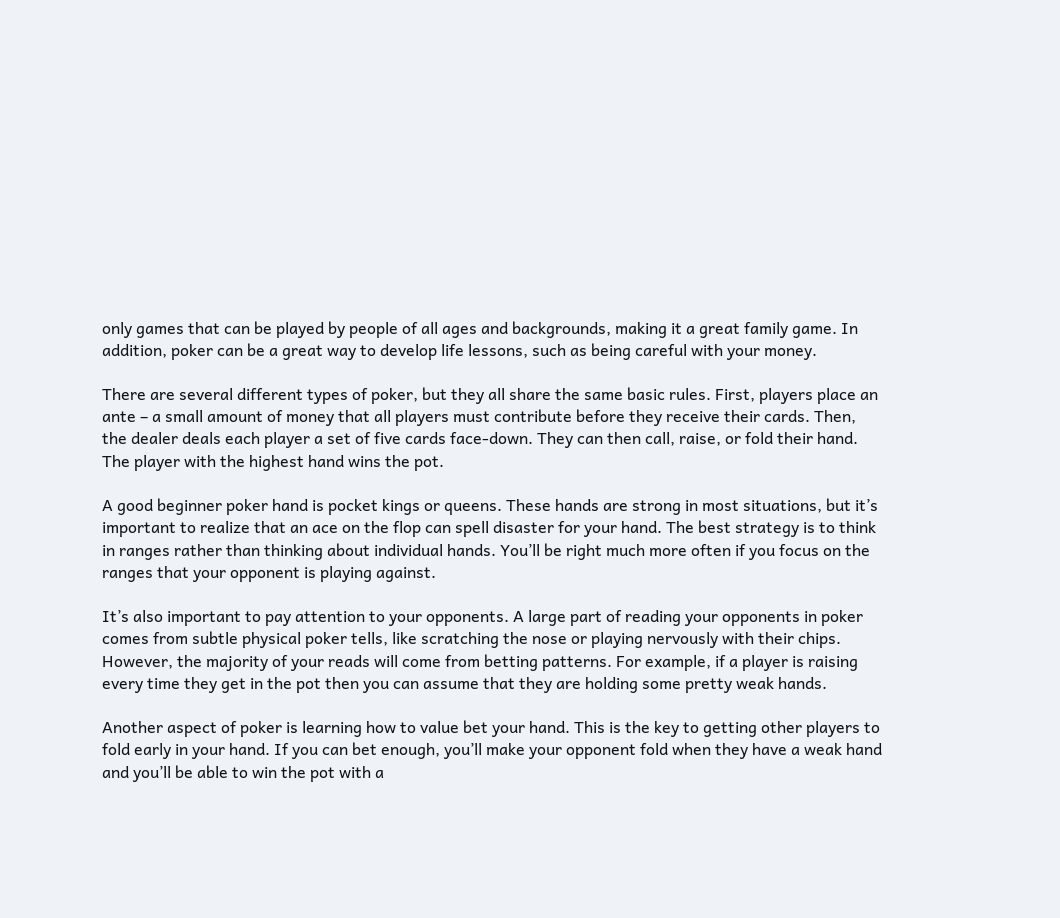only games that can be played by people of all ages and backgrounds, making it a great family game. In addition, poker can be a great way to develop life lessons, such as being careful with your money.

There are several different types of poker, but they all share the same basic rules. First, players place an ante – a small amount of money that all players must contribute before they receive their cards. Then, the dealer deals each player a set of five cards face-down. They can then call, raise, or fold their hand. The player with the highest hand wins the pot.

A good beginner poker hand is pocket kings or queens. These hands are strong in most situations, but it’s important to realize that an ace on the flop can spell disaster for your hand. The best strategy is to think in ranges rather than thinking about individual hands. You’ll be right much more often if you focus on the ranges that your opponent is playing against.

It’s also important to pay attention to your opponents. A large part of reading your opponents in poker comes from subtle physical poker tells, like scratching the nose or playing nervously with their chips. However, the majority of your reads will come from betting patterns. For example, if a player is raising every time they get in the pot then you can assume that they are holding some pretty weak hands.

Another aspect of poker is learning how to value bet your hand. This is the key to getting other players to fold early in your hand. If you can bet enough, you’ll make your opponent fold when they have a weak hand and you’ll be able to win the pot with a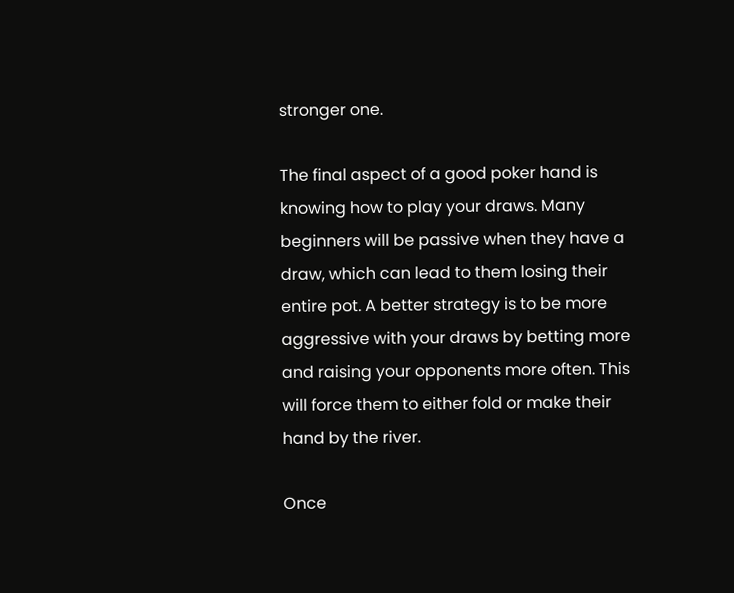stronger one.

The final aspect of a good poker hand is knowing how to play your draws. Many beginners will be passive when they have a draw, which can lead to them losing their entire pot. A better strategy is to be more aggressive with your draws by betting more and raising your opponents more often. This will force them to either fold or make their hand by the river.

Once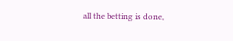all the betting is done,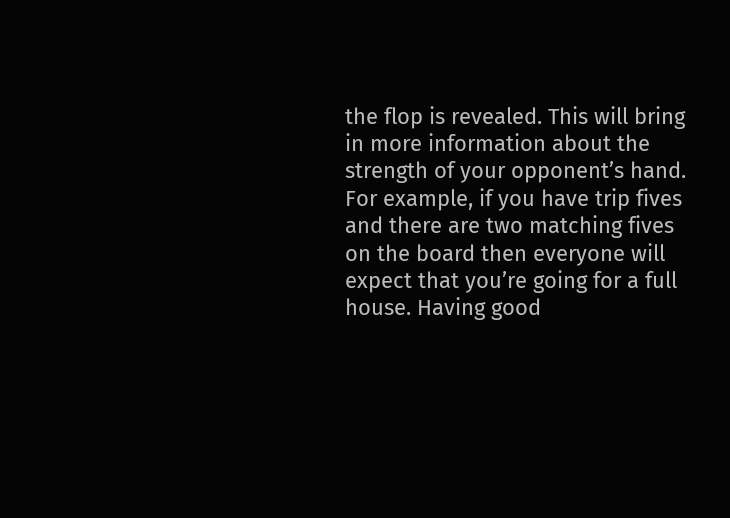the flop is revealed. This will bring in more information about the strength of your opponent’s hand. For example, if you have trip fives and there are two matching fives on the board then everyone will expect that you’re going for a full house. Having good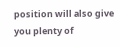position will also give you plenty of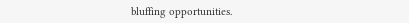bluffing opportunities.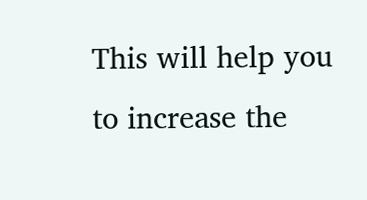This will help you to increase the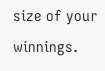size of your winnings.